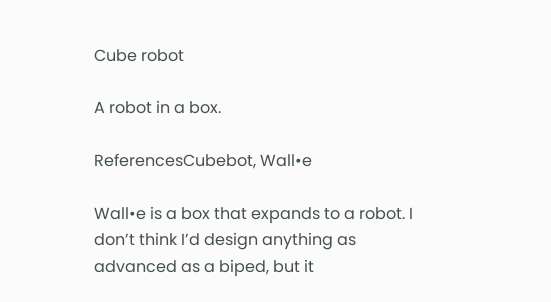Cube robot

A robot in a box.

ReferencesCubebot, Wall•e

Wall•e is a box that expands to a robot. I don’t think I’d design anything as advanced as a biped, but it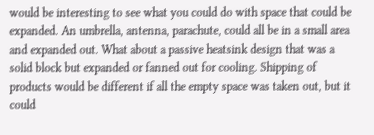would be interesting to see what you could do with space that could be expanded. An umbrella, antenna, parachute, could all be in a small area and expanded out. What about a passive heatsink design that was a solid block but expanded or fanned out for cooling. Shipping of products would be different if all the empty space was taken out, but it could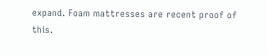expand. Foam mattresses are recent proof of this.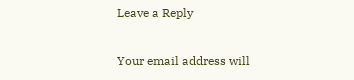Leave a Reply

Your email address will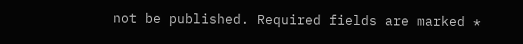not be published. Required fields are marked *